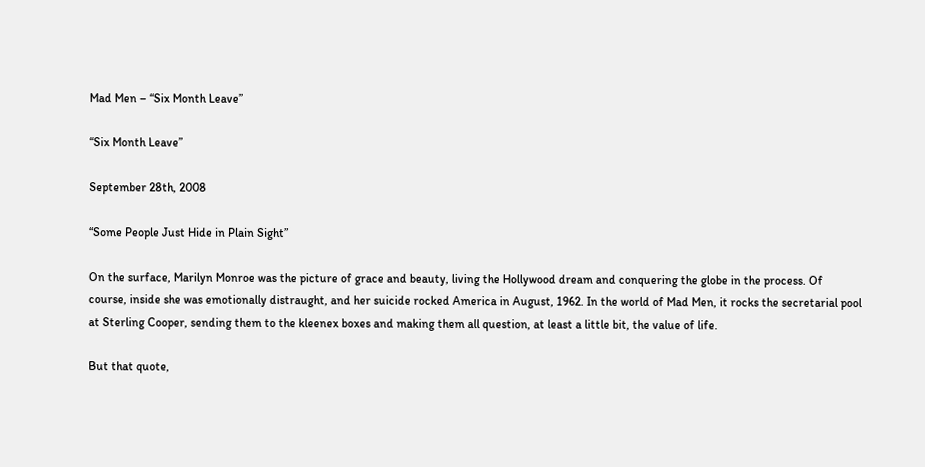Mad Men – “Six Month Leave”

“Six Month Leave”

September 28th, 2008

“Some People Just Hide in Plain Sight”

On the surface, Marilyn Monroe was the picture of grace and beauty, living the Hollywood dream and conquering the globe in the process. Of course, inside she was emotionally distraught, and her suicide rocked America in August, 1962. In the world of Mad Men, it rocks the secretarial pool at Sterling Cooper, sending them to the kleenex boxes and making them all question, at least a little bit, the value of life.

But that quote,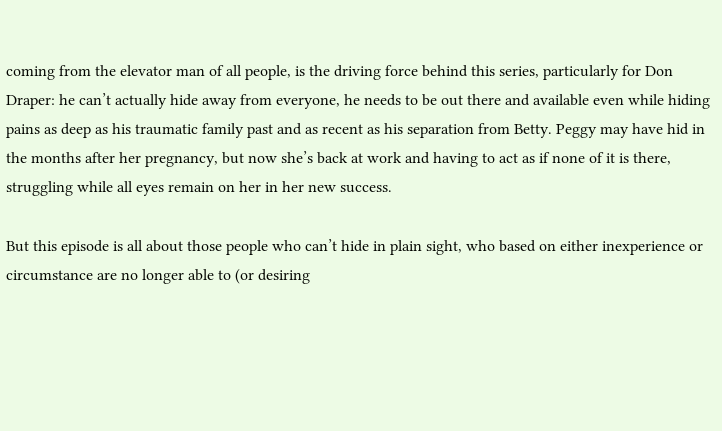coming from the elevator man of all people, is the driving force behind this series, particularly for Don Draper: he can’t actually hide away from everyone, he needs to be out there and available even while hiding pains as deep as his traumatic family past and as recent as his separation from Betty. Peggy may have hid in the months after her pregnancy, but now she’s back at work and having to act as if none of it is there, struggling while all eyes remain on her in her new success.

But this episode is all about those people who can’t hide in plain sight, who based on either inexperience or circumstance are no longer able to (or desiring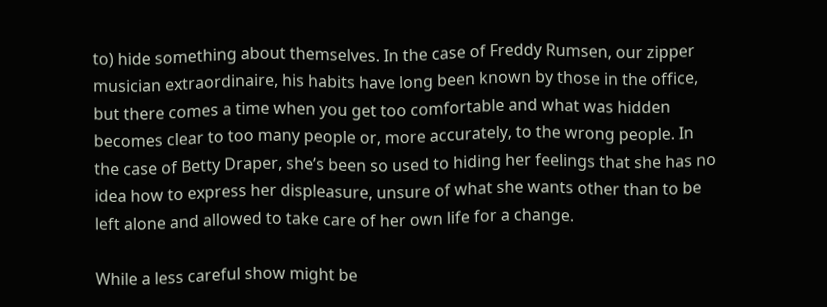to) hide something about themselves. In the case of Freddy Rumsen, our zipper musician extraordinaire, his habits have long been known by those in the office, but there comes a time when you get too comfortable and what was hidden becomes clear to too many people or, more accurately, to the wrong people. In the case of Betty Draper, she’s been so used to hiding her feelings that she has no idea how to express her displeasure, unsure of what she wants other than to be left alone and allowed to take care of her own life for a change.

While a less careful show might be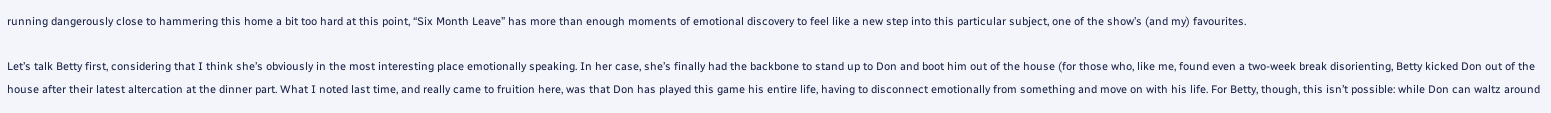running dangerously close to hammering this home a bit too hard at this point, “Six Month Leave” has more than enough moments of emotional discovery to feel like a new step into this particular subject, one of the show’s (and my) favourites.

Let’s talk Betty first, considering that I think she’s obviously in the most interesting place emotionally speaking. In her case, she’s finally had the backbone to stand up to Don and boot him out of the house (for those who, like me, found even a two-week break disorienting, Betty kicked Don out of the house after their latest altercation at the dinner part. What I noted last time, and really came to fruition here, was that Don has played this game his entire life, having to disconnect emotionally from something and move on with his life. For Betty, though, this isn’t possible: while Don can waltz around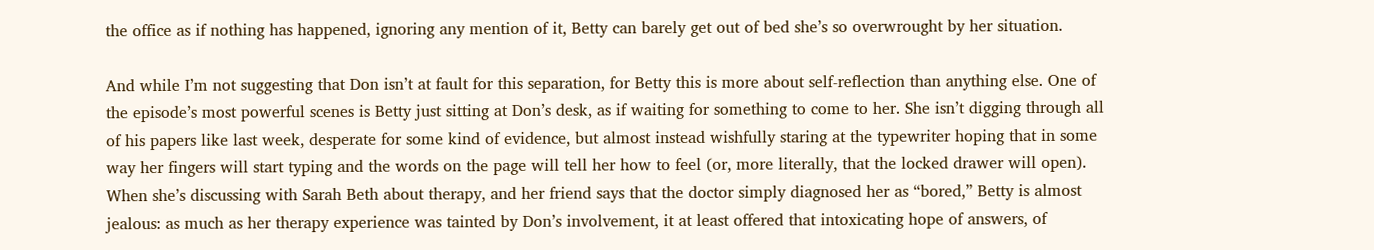the office as if nothing has happened, ignoring any mention of it, Betty can barely get out of bed she’s so overwrought by her situation.

And while I’m not suggesting that Don isn’t at fault for this separation, for Betty this is more about self-reflection than anything else. One of the episode’s most powerful scenes is Betty just sitting at Don’s desk, as if waiting for something to come to her. She isn’t digging through all of his papers like last week, desperate for some kind of evidence, but almost instead wishfully staring at the typewriter hoping that in some way her fingers will start typing and the words on the page will tell her how to feel (or, more literally, that the locked drawer will open). When she’s discussing with Sarah Beth about therapy, and her friend says that the doctor simply diagnosed her as “bored,” Betty is almost jealous: as much as her therapy experience was tainted by Don’s involvement, it at least offered that intoxicating hope of answers, of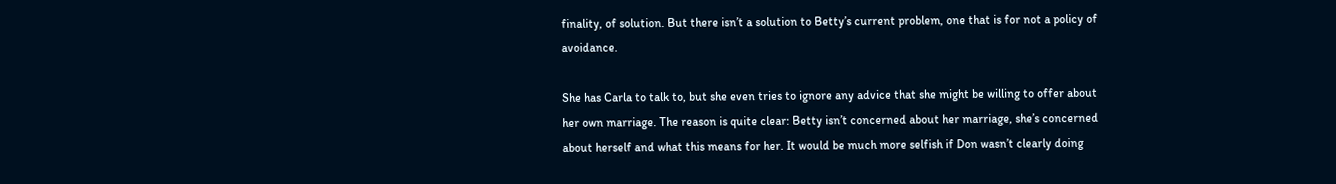finality, of solution. But there isn’t a solution to Betty’s current problem, one that is for not a policy of avoidance.

She has Carla to talk to, but she even tries to ignore any advice that she might be willing to offer about her own marriage. The reason is quite clear: Betty isn’t concerned about her marriage, she’s concerned about herself and what this means for her. It would be much more selfish if Don wasn’t clearly doing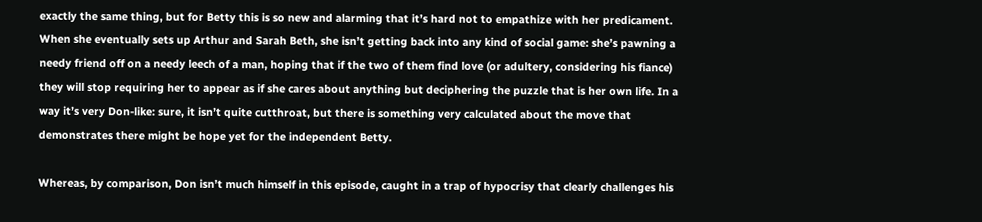exactly the same thing, but for Betty this is so new and alarming that it’s hard not to empathize with her predicament. When she eventually sets up Arthur and Sarah Beth, she isn’t getting back into any kind of social game: she’s pawning a needy friend off on a needy leech of a man, hoping that if the two of them find love (or adultery, considering his fiance) they will stop requiring her to appear as if she cares about anything but deciphering the puzzle that is her own life. In a way it’s very Don-like: sure, it isn’t quite cutthroat, but there is something very calculated about the move that demonstrates there might be hope yet for the independent Betty.

Whereas, by comparison, Don isn’t much himself in this episode, caught in a trap of hypocrisy that clearly challenges his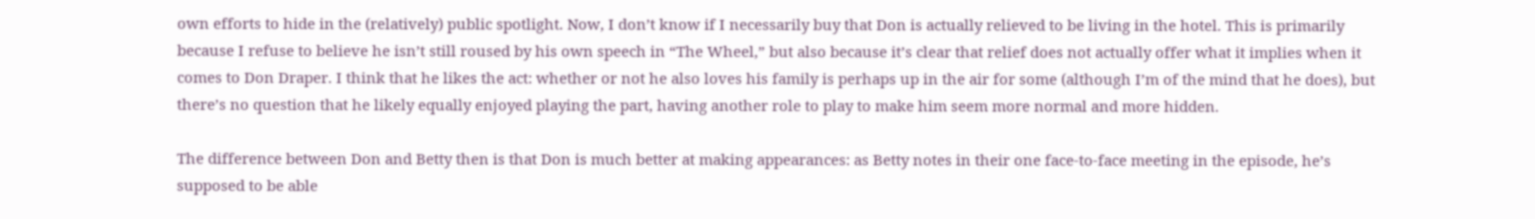own efforts to hide in the (relatively) public spotlight. Now, I don’t know if I necessarily buy that Don is actually relieved to be living in the hotel. This is primarily because I refuse to believe he isn’t still roused by his own speech in “The Wheel,” but also because it’s clear that relief does not actually offer what it implies when it comes to Don Draper. I think that he likes the act: whether or not he also loves his family is perhaps up in the air for some (although I’m of the mind that he does), but there’s no question that he likely equally enjoyed playing the part, having another role to play to make him seem more normal and more hidden.

The difference between Don and Betty then is that Don is much better at making appearances: as Betty notes in their one face-to-face meeting in the episode, he’s supposed to be able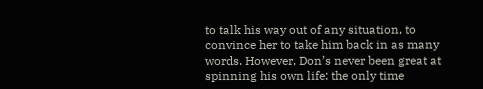to talk his way out of any situation, to convince her to take him back in as many words. However, Don’s never been great at spinning his own life: the only time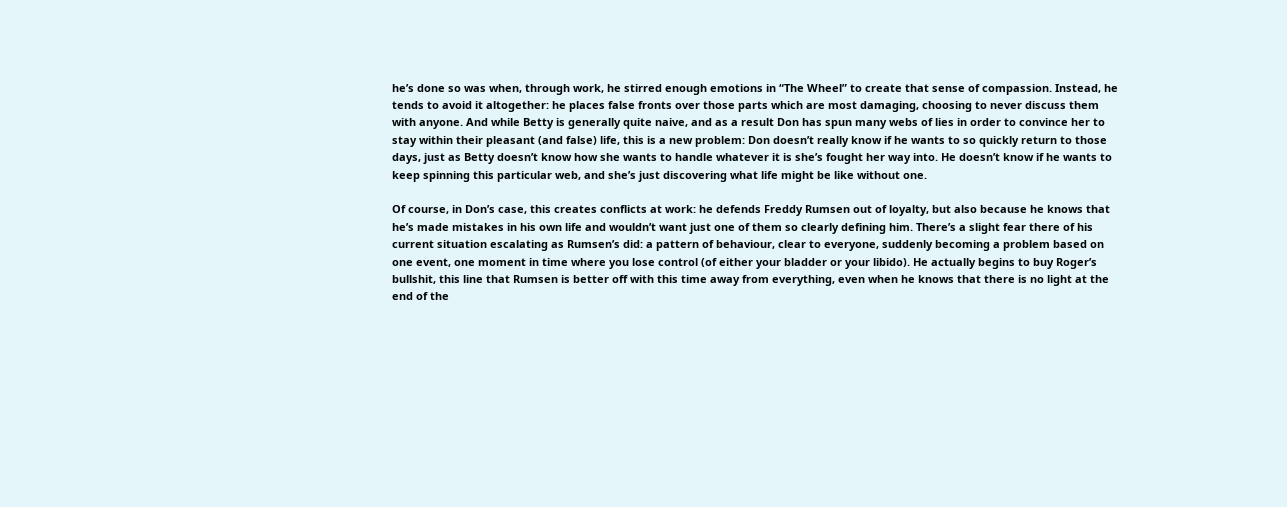he’s done so was when, through work, he stirred enough emotions in “The Wheel” to create that sense of compassion. Instead, he tends to avoid it altogether: he places false fronts over those parts which are most damaging, choosing to never discuss them with anyone. And while Betty is generally quite naive, and as a result Don has spun many webs of lies in order to convince her to stay within their pleasant (and false) life, this is a new problem: Don doesn’t really know if he wants to so quickly return to those days, just as Betty doesn’t know how she wants to handle whatever it is she’s fought her way into. He doesn’t know if he wants to keep spinning this particular web, and she’s just discovering what life might be like without one.

Of course, in Don’s case, this creates conflicts at work: he defends Freddy Rumsen out of loyalty, but also because he knows that he’s made mistakes in his own life and wouldn’t want just one of them so clearly defining him. There’s a slight fear there of his current situation escalating as Rumsen’s did: a pattern of behaviour, clear to everyone, suddenly becoming a problem based on one event, one moment in time where you lose control (of either your bladder or your libido). He actually begins to buy Roger’s bullshit, this line that Rumsen is better off with this time away from everything, even when he knows that there is no light at the end of the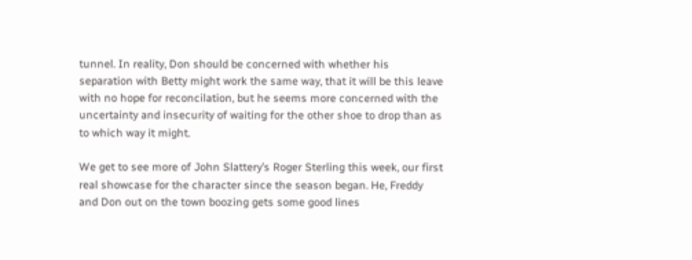tunnel. In reality, Don should be concerned with whether his separation with Betty might work the same way, that it will be this leave with no hope for reconcilation, but he seems more concerned with the uncertainty and insecurity of waiting for the other shoe to drop than as to which way it might.

We get to see more of John Slattery’s Roger Sterling this week, our first real showcase for the character since the season began. He, Freddy and Don out on the town boozing gets some good lines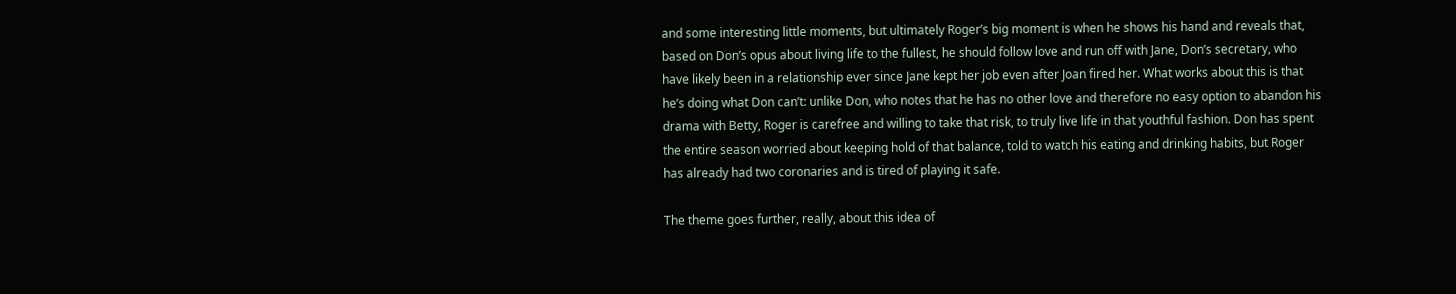and some interesting little moments, but ultimately Roger’s big moment is when he shows his hand and reveals that, based on Don’s opus about living life to the fullest, he should follow love and run off with Jane, Don’s secretary, who have likely been in a relationship ever since Jane kept her job even after Joan fired her. What works about this is that he’s doing what Don can’t: unlike Don, who notes that he has no other love and therefore no easy option to abandon his drama with Betty, Roger is carefree and willing to take that risk, to truly live life in that youthful fashion. Don has spent the entire season worried about keeping hold of that balance, told to watch his eating and drinking habits, but Roger has already had two coronaries and is tired of playing it safe.

The theme goes further, really, about this idea of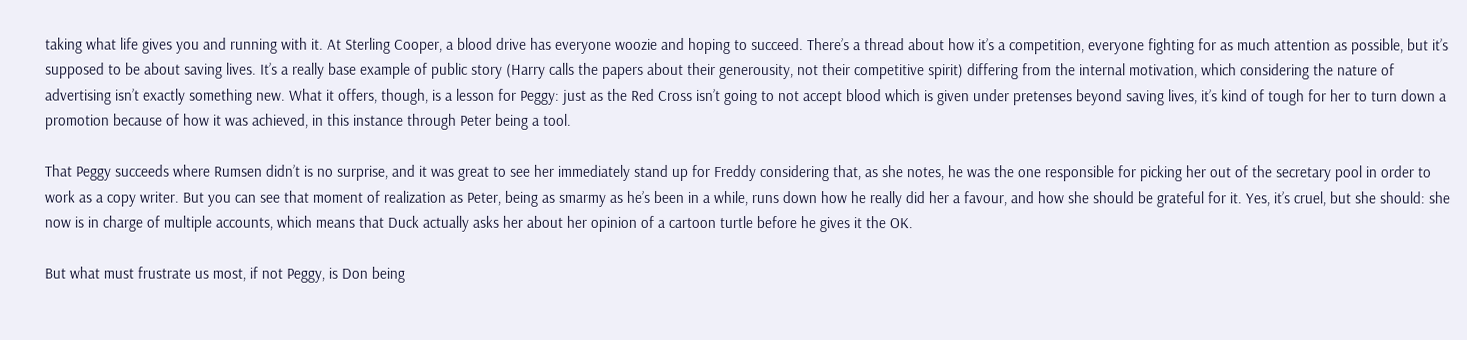taking what life gives you and running with it. At Sterling Cooper, a blood drive has everyone woozie and hoping to succeed. There’s a thread about how it’s a competition, everyone fighting for as much attention as possible, but it’s supposed to be about saving lives. It’s a really base example of public story (Harry calls the papers about their generousity, not their competitive spirit) differing from the internal motivation, which considering the nature of advertising isn’t exactly something new. What it offers, though, is a lesson for Peggy: just as the Red Cross isn’t going to not accept blood which is given under pretenses beyond saving lives, it’s kind of tough for her to turn down a promotion because of how it was achieved, in this instance through Peter being a tool.

That Peggy succeeds where Rumsen didn’t is no surprise, and it was great to see her immediately stand up for Freddy considering that, as she notes, he was the one responsible for picking her out of the secretary pool in order to work as a copy writer. But you can see that moment of realization as Peter, being as smarmy as he’s been in a while, runs down how he really did her a favour, and how she should be grateful for it. Yes, it’s cruel, but she should: she now is in charge of multiple accounts, which means that Duck actually asks her about her opinion of a cartoon turtle before he gives it the OK.

But what must frustrate us most, if not Peggy, is Don being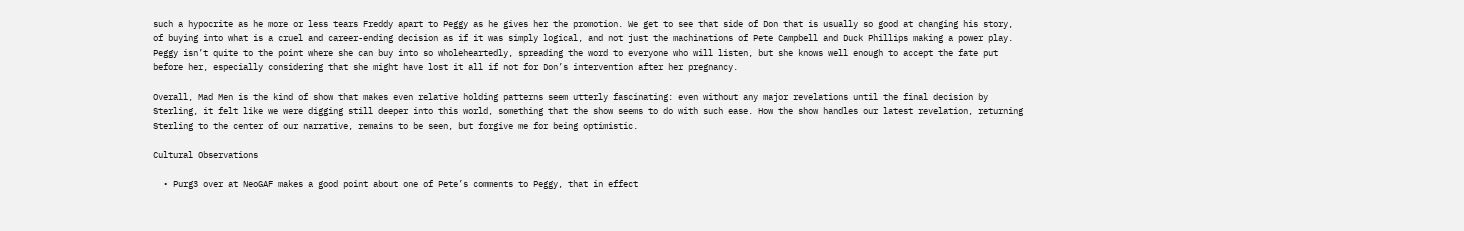such a hypocrite as he more or less tears Freddy apart to Peggy as he gives her the promotion. We get to see that side of Don that is usually so good at changing his story, of buying into what is a cruel and career-ending decision as if it was simply logical, and not just the machinations of Pete Campbell and Duck Phillips making a power play. Peggy isn’t quite to the point where she can buy into so wholeheartedly, spreading the word to everyone who will listen, but she knows well enough to accept the fate put before her, especially considering that she might have lost it all if not for Don’s intervention after her pregnancy.

Overall, Mad Men is the kind of show that makes even relative holding patterns seem utterly fascinating: even without any major revelations until the final decision by Sterling, it felt like we were digging still deeper into this world, something that the show seems to do with such ease. How the show handles our latest revelation, returning Sterling to the center of our narrative, remains to be seen, but forgive me for being optimistic.

Cultural Observations

  • Purg3 over at NeoGAF makes a good point about one of Pete’s comments to Peggy, that in effect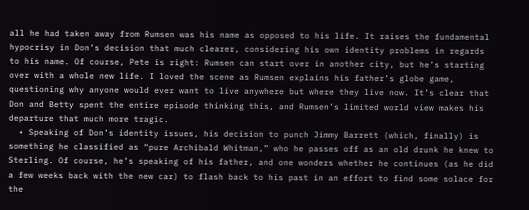all he had taken away from Rumsen was his name as opposed to his life. It raises the fundamental hypocrisy in Don’s decision that much clearer, considering his own identity problems in regards to his name. Of course, Pete is right: Rumsen can start over in another city, but he’s starting over with a whole new life. I loved the scene as Rumsen explains his father’s globe game, questioning why anyone would ever want to live anywhere but where they live now. It’s clear that Don and Betty spent the entire episode thinking this, and Rumsen’s limited world view makes his departure that much more tragic.
  • Speaking of Don’s identity issues, his decision to punch Jimmy Barrett (which, finally) is something he classified as “pure Archibald Whitman,” who he passes off as an old drunk he knew to Sterling. Of course, he’s speaking of his father, and one wonders whether he continues (as he did a few weeks back with the new car) to flash back to his past in an effort to find some solace for the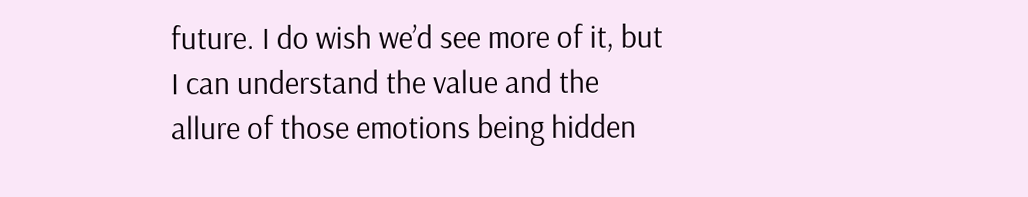future. I do wish we’d see more of it, but I can understand the value and the allure of those emotions being hidden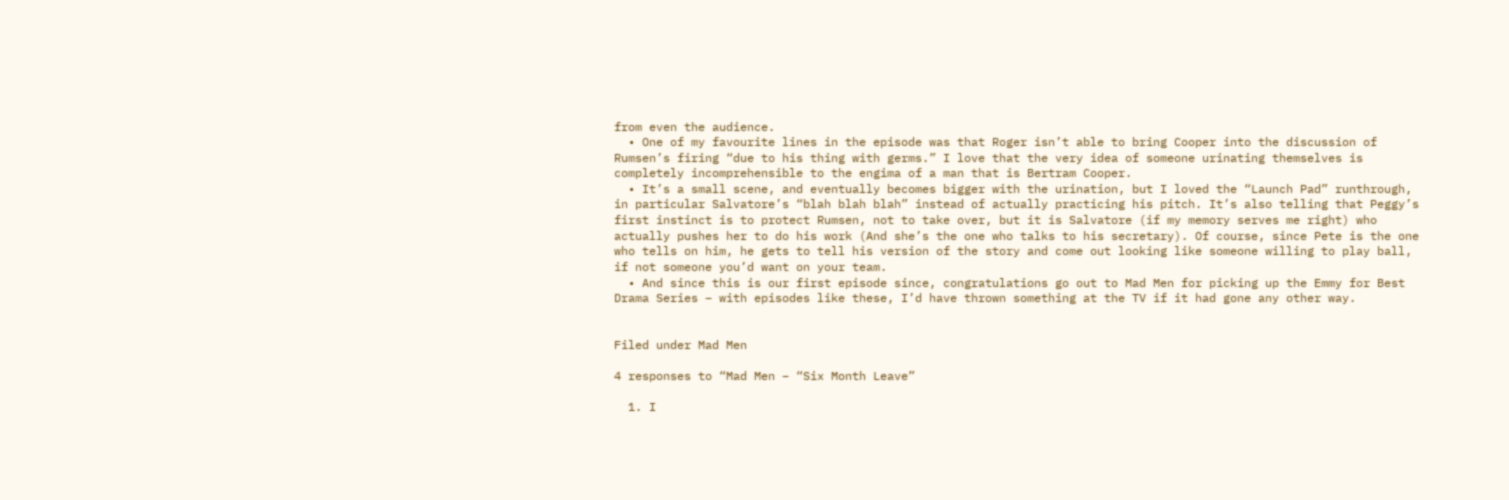from even the audience.
  • One of my favourite lines in the episode was that Roger isn’t able to bring Cooper into the discussion of Rumsen’s firing “due to his thing with germs.” I love that the very idea of someone urinating themselves is completely incomprehensible to the engima of a man that is Bertram Cooper.
  • It’s a small scene, and eventually becomes bigger with the urination, but I loved the “Launch Pad” runthrough, in particular Salvatore’s “blah blah blah” instead of actually practicing his pitch. It’s also telling that Peggy’s first instinct is to protect Rumsen, not to take over, but it is Salvatore (if my memory serves me right) who actually pushes her to do his work (And she’s the one who talks to his secretary). Of course, since Pete is the one who tells on him, he gets to tell his version of the story and come out looking like someone willing to play ball, if not someone you’d want on your team.
  • And since this is our first episode since, congratulations go out to Mad Men for picking up the Emmy for Best Drama Series – with episodes like these, I’d have thrown something at the TV if it had gone any other way.


Filed under Mad Men

4 responses to “Mad Men – “Six Month Leave”

  1. I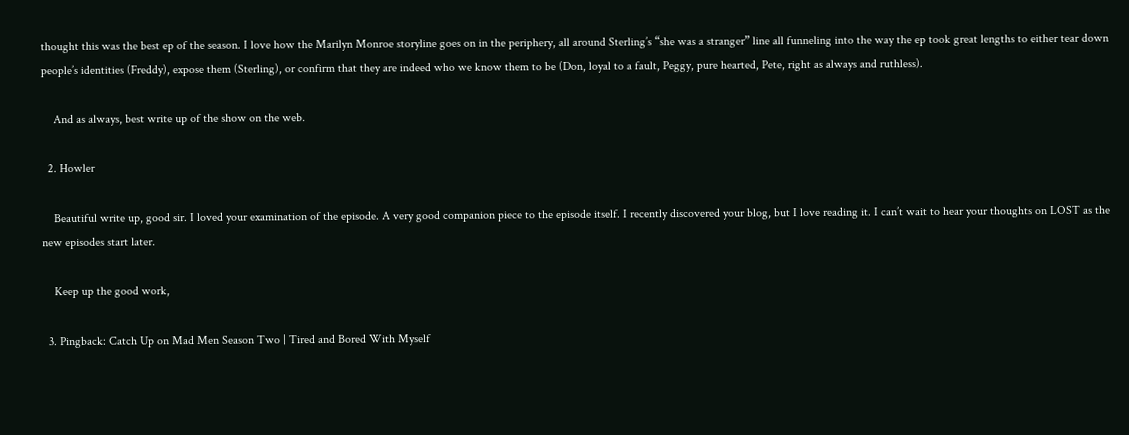thought this was the best ep of the season. I love how the Marilyn Monroe storyline goes on in the periphery, all around Sterling’s “she was a stranger” line all funneling into the way the ep took great lengths to either tear down people’s identities (Freddy), expose them (Sterling), or confirm that they are indeed who we know them to be (Don, loyal to a fault, Peggy, pure hearted, Pete, right as always and ruthless).

    And as always, best write up of the show on the web.

  2. Howler

    Beautiful write up, good sir. I loved your examination of the episode. A very good companion piece to the episode itself. I recently discovered your blog, but I love reading it. I can’t wait to hear your thoughts on LOST as the new episodes start later.

    Keep up the good work,

  3. Pingback: Catch Up on Mad Men Season Two | Tired and Bored With Myself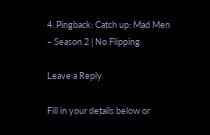4. Pingback: Catch up: Mad Men – Season 2 | No Flipping

Leave a Reply

Fill in your details below or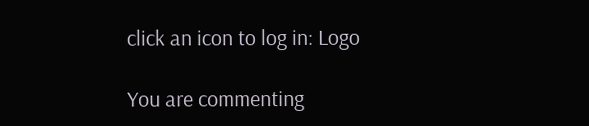click an icon to log in: Logo

You are commenting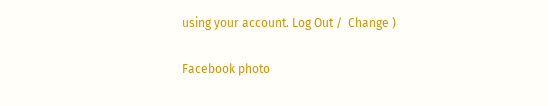using your account. Log Out /  Change )

Facebook photo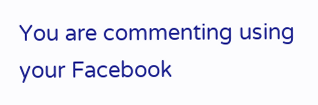You are commenting using your Facebook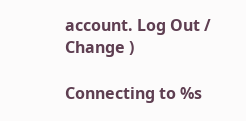account. Log Out /  Change )

Connecting to %s